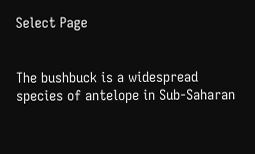Select Page


The bushbuck is a widespread species of antelope in Sub-Saharan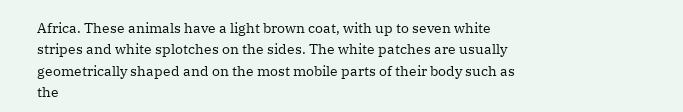Africa. These animals have a light brown coat, with up to seven white stripes and white splotches on the sides. The white patches are usually geometrically shaped and on the most mobile parts of their body such as the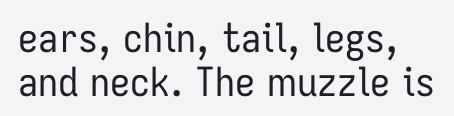ears, chin, tail, legs, and neck. The muzzle is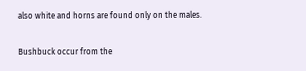also white and horns are found only on the males.

Bushbuck occur from the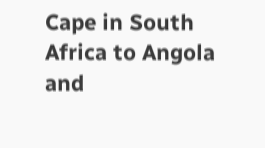Cape in South Africa to Angola and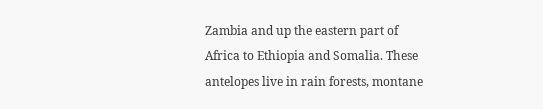Zambia and up the eastern part of Africa to Ethiopia and Somalia. These antelopes live in rain forests, montane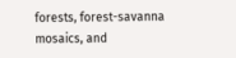forests, forest-savanna mosaics, and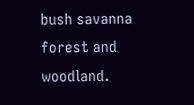bush savanna forest and woodland.